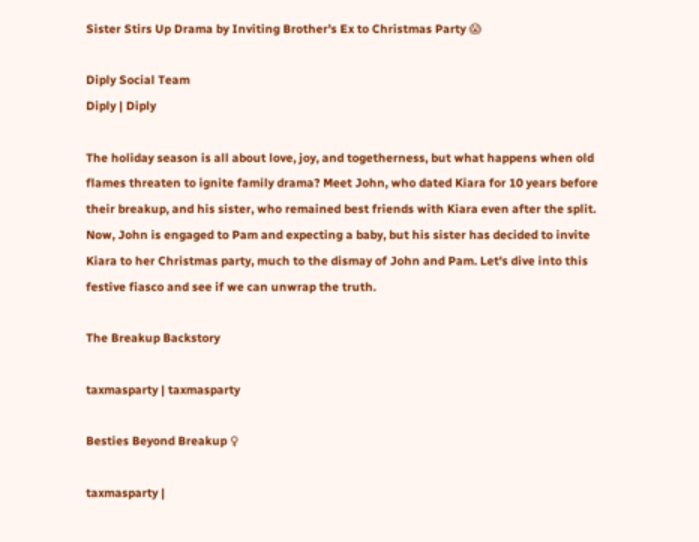Sister Stirs Up Drama by Inviting Brother's Ex to Christmas Party 😱

Diply Social Team
Diply | Diply

The holiday season is all about love, joy, and togetherness, but what happens when old flames threaten to ignite family drama? Meet John, who dated Kiara for 10 years before their breakup, and his sister, who remained best friends with Kiara even after the split. Now, John is engaged to Pam and expecting a baby, but his sister has decided to invite Kiara to her Christmas party, much to the dismay of John and Pam. Let's dive into this festive fiasco and see if we can unwrap the truth.

The Breakup Backstory

taxmasparty | taxmasparty

Besties Beyond Breakup ♀

taxmasparty |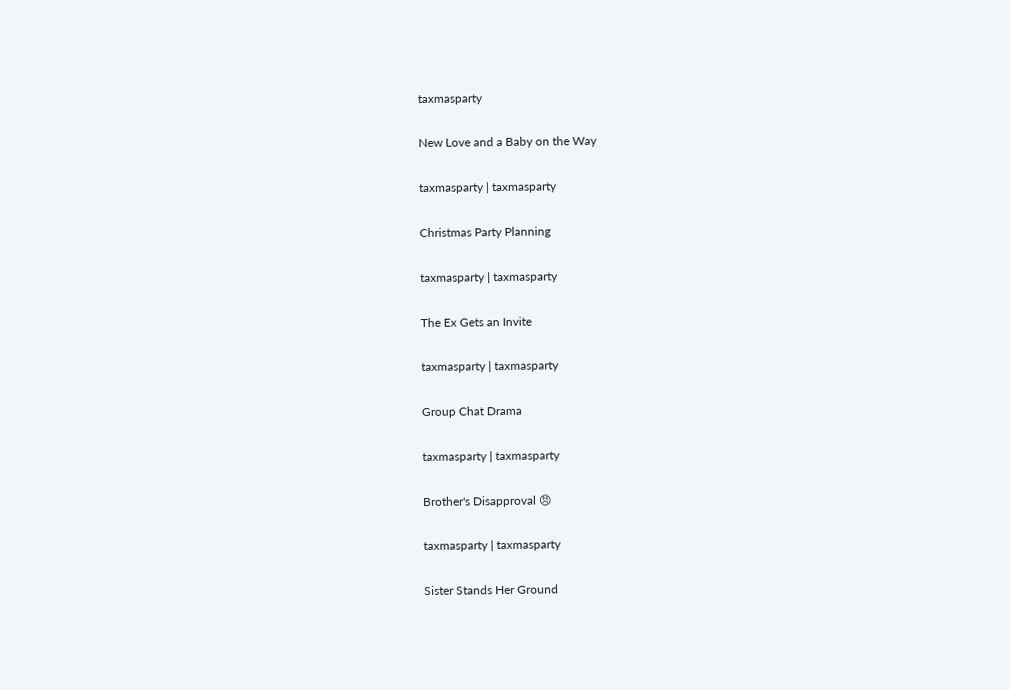taxmasparty

New Love and a Baby on the Way

taxmasparty | taxmasparty

Christmas Party Planning

taxmasparty | taxmasparty

The Ex Gets an Invite

taxmasparty | taxmasparty

Group Chat Drama

taxmasparty | taxmasparty

Brother's Disapproval 😠

taxmasparty | taxmasparty

Sister Stands Her Ground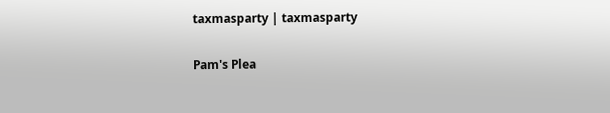taxmasparty | taxmasparty

Pam's Plea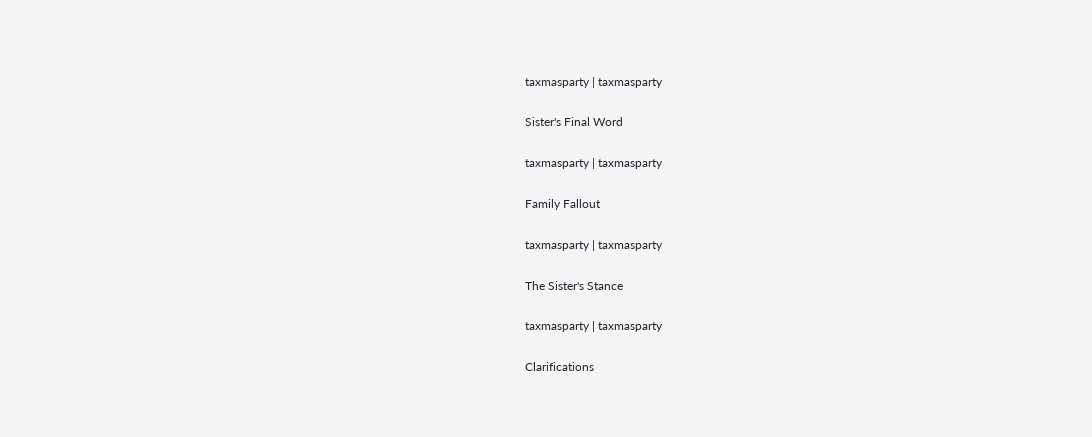taxmasparty | taxmasparty

Sister's Final Word

taxmasparty | taxmasparty

Family Fallout

taxmasparty | taxmasparty

The Sister's Stance

taxmasparty | taxmasparty

Clarifications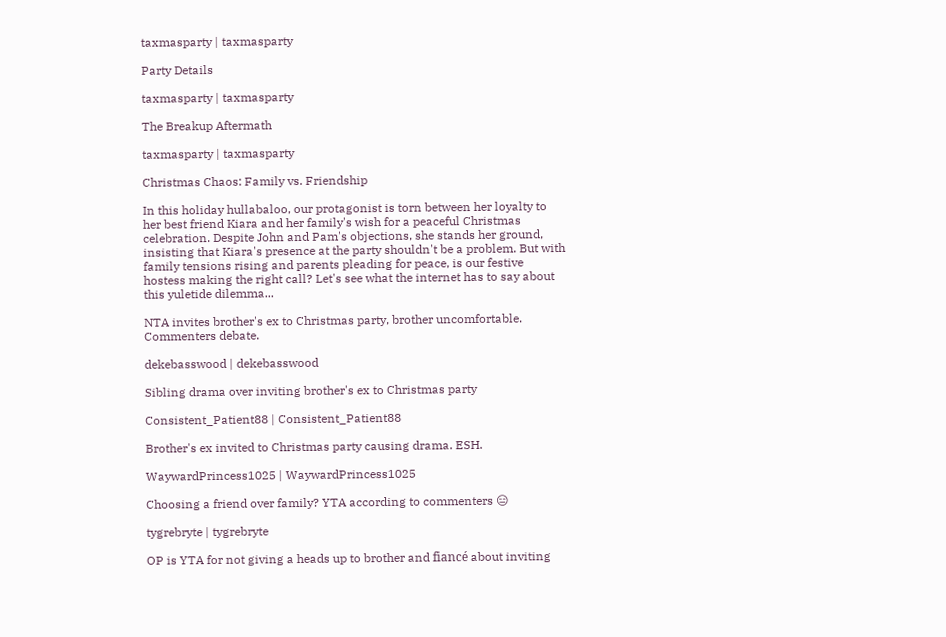taxmasparty | taxmasparty

Party Details

taxmasparty | taxmasparty

The Breakup Aftermath

taxmasparty | taxmasparty

Christmas Chaos: Family vs. Friendship

In this holiday hullabaloo, our protagonist is torn between her loyalty to her best friend Kiara and her family's wish for a peaceful Christmas celebration. Despite John and Pam's objections, she stands her ground, insisting that Kiara's presence at the party shouldn't be a problem. But with family tensions rising and parents pleading for peace, is our festive hostess making the right call? Let's see what the internet has to say about this yuletide dilemma...

NTA invites brother's ex to Christmas party, brother uncomfortable. Commenters debate.

dekebasswood | dekebasswood

Sibling drama over inviting brother's ex to Christmas party

Consistent_Patient88 | Consistent_Patient88

Brother's ex invited to Christmas party causing drama. ESH.

WaywardPrincess1025 | WaywardPrincess1025

Choosing a friend over family? YTA according to commenters 😑

tygrebryte | tygrebryte

OP is YTA for not giving a heads up to brother and fiancé about inviting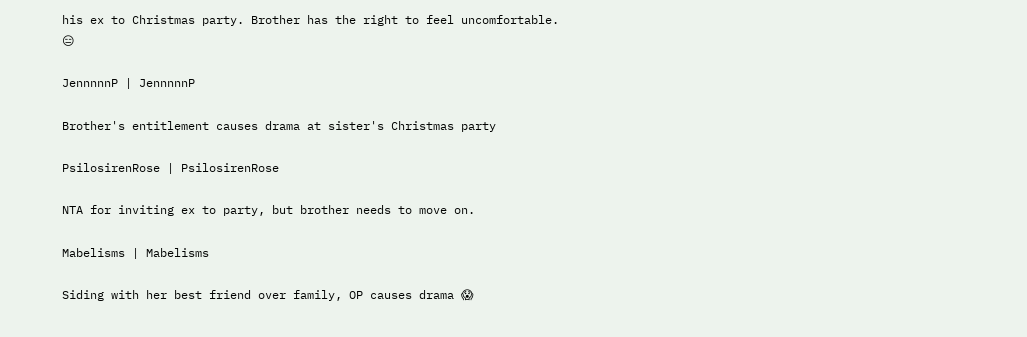his ex to Christmas party. Brother has the right to feel uncomfortable. 😑

JennnnnP | JennnnnP

Brother's entitlement causes drama at sister's Christmas party

PsilosirenRose | PsilosirenRose

NTA for inviting ex to party, but brother needs to move on.

Mabelisms | Mabelisms

Siding with her best friend over family, OP causes drama 😱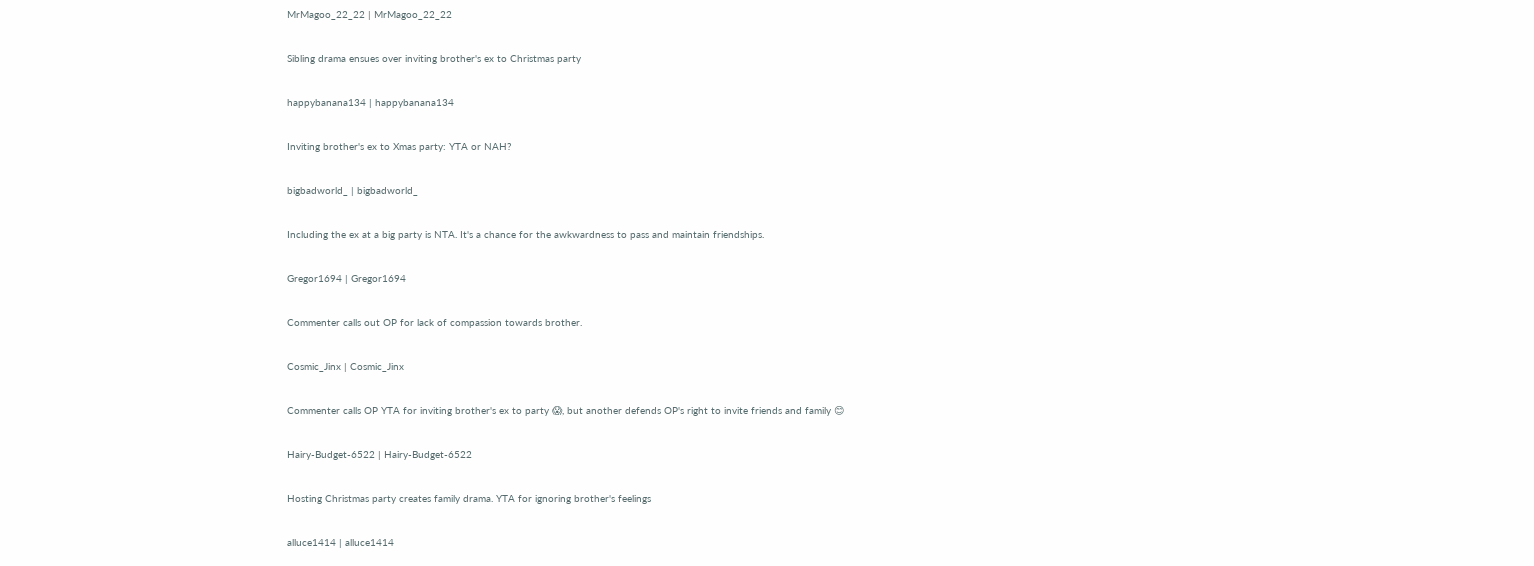MrMagoo_22_22 | MrMagoo_22_22

Sibling drama ensues over inviting brother's ex to Christmas party

happybanana134 | happybanana134

Inviting brother's ex to Xmas party: YTA or NAH?

bigbadworld_ | bigbadworld_

Including the ex at a big party is NTA. It's a chance for the awkwardness to pass and maintain friendships.

Gregor1694 | Gregor1694

Commenter calls out OP for lack of compassion towards brother.

Cosmic_Jinx | Cosmic_Jinx

Commenter calls OP YTA for inviting brother's ex to party 😱, but another defends OP's right to invite friends and family 😊

Hairy-Budget-6522 | Hairy-Budget-6522

Hosting Christmas party creates family drama. YTA for ignoring brother's feelings

alluce1414 | alluce1414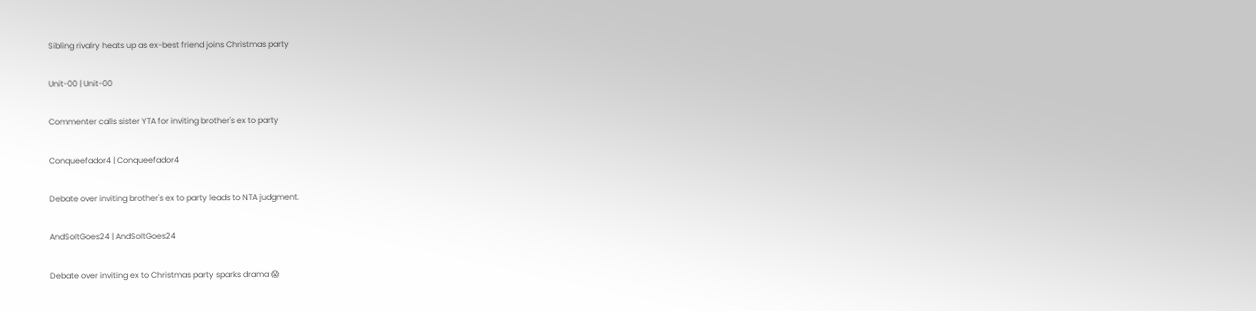Sibling rivalry heats up as ex-best friend joins Christmas party

Unit-00 | Unit-00

Commenter calls sister YTA for inviting brother's ex to party

Conqueefador4 | Conqueefador4

Debate over inviting brother's ex to party leads to NTA judgment.

AndSoItGoes24 | AndSoItGoes24

Debate over inviting ex to Christmas party sparks drama 😱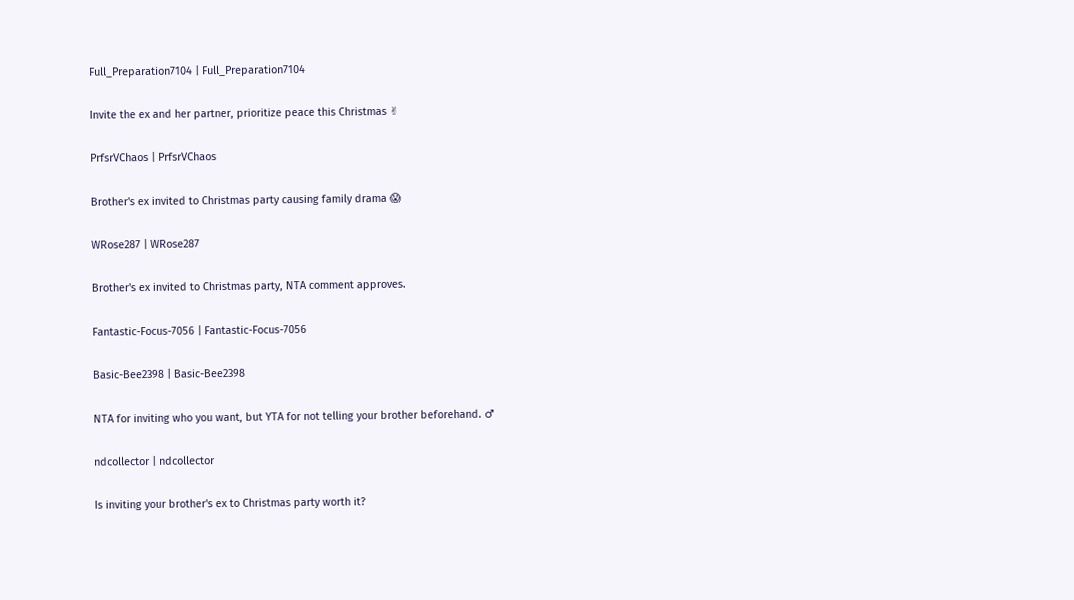Full_Preparation7104 | Full_Preparation7104

Invite the ex and her partner, prioritize peace this Christmas ✌

PrfsrVChaos | PrfsrVChaos

Brother's ex invited to Christmas party causing family drama 😱

WRose287 | WRose287

Brother's ex invited to Christmas party, NTA comment approves.

Fantastic-Focus-7056 | Fantastic-Focus-7056

Basic-Bee2398 | Basic-Bee2398

NTA for inviting who you want, but YTA for not telling your brother beforehand. ♂

ndcollector | ndcollector

Is inviting your brother's ex to Christmas party worth it?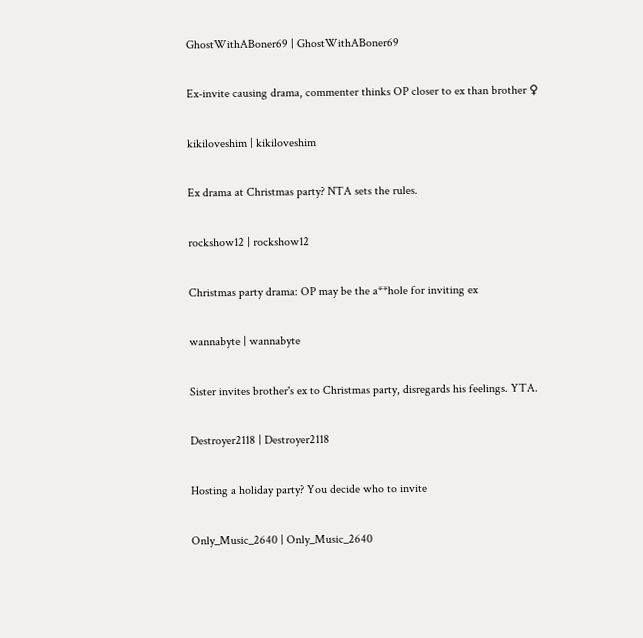GhostWithABoner69 | GhostWithABoner69

Ex-invite causing drama, commenter thinks OP closer to ex than brother ♀

kikiloveshim | kikiloveshim

Ex drama at Christmas party? NTA sets the rules.

rockshow12 | rockshow12

Christmas party drama: OP may be the a**hole for inviting ex

wannabyte | wannabyte

Sister invites brother's ex to Christmas party, disregards his feelings. YTA.

Destroyer2118 | Destroyer2118

Hosting a holiday party? You decide who to invite

Only_Music_2640 | Only_Music_2640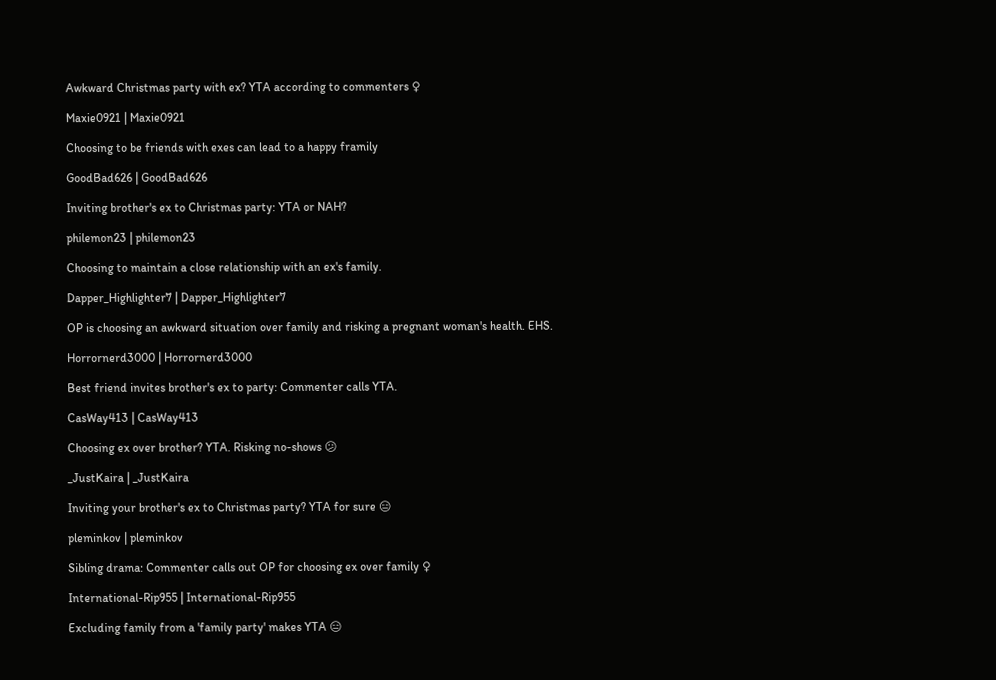Awkward Christmas party with ex? YTA according to commenters ♀

Maxie0921 | Maxie0921

Choosing to be friends with exes can lead to a happy framily

GoodBad626 | GoodBad626

Inviting brother's ex to Christmas party: YTA or NAH?

philemon23 | philemon23

Choosing to maintain a close relationship with an ex's family.

Dapper_Highlighter7 | Dapper_Highlighter7

OP is choosing an awkward situation over family and risking a pregnant woman's health. EHS.

Horrornerd3000 | Horrornerd3000

Best friend invites brother's ex to party: Commenter calls YTA.

CasWay413 | CasWay413

Choosing ex over brother? YTA. Risking no-shows 😕

_JustKaira | _JustKaira

Inviting your brother's ex to Christmas party? YTA for sure 😑

pleminkov | pleminkov

Sibling drama: Commenter calls out OP for choosing ex over family ♀

International-Rip955 | International-Rip955

Excluding family from a 'family party' makes YTA 😑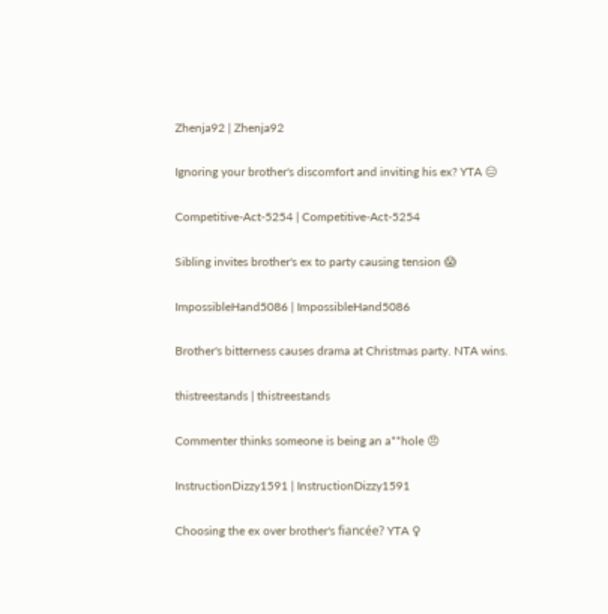Zhenja92 | Zhenja92

Ignoring your brother's discomfort and inviting his ex? YTA 😑

Competitive-Act-5254 | Competitive-Act-5254

Sibling invites brother's ex to party causing tension 😱

ImpossibleHand5086 | ImpossibleHand5086

Brother's bitterness causes drama at Christmas party. NTA wins.

thistreestands | thistreestands

Commenter thinks someone is being an a**hole 😠

InstructionDizzy1591 | InstructionDizzy1591

Choosing the ex over brother's fiancée? YTA ♀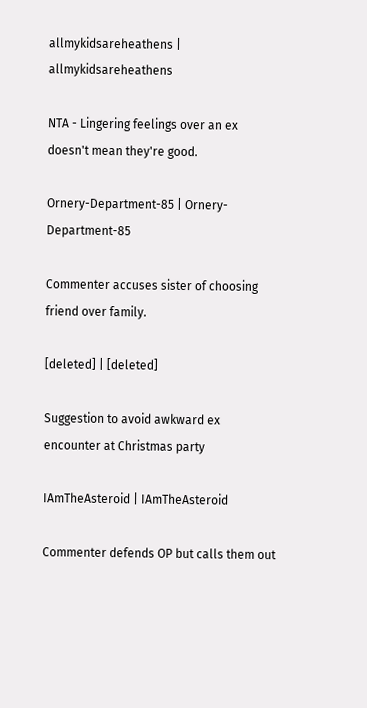allmykidsareheathens | allmykidsareheathens

NTA - Lingering feelings over an ex doesn't mean they're good.

Ornery-Department-85 | Ornery-Department-85

Commenter accuses sister of choosing friend over family.

[deleted] | [deleted]

Suggestion to avoid awkward ex encounter at Christmas party

IAmTheAsteroid | IAmTheAsteroid

Commenter defends OP but calls them out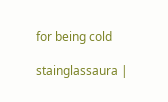for being cold

stainglassaura |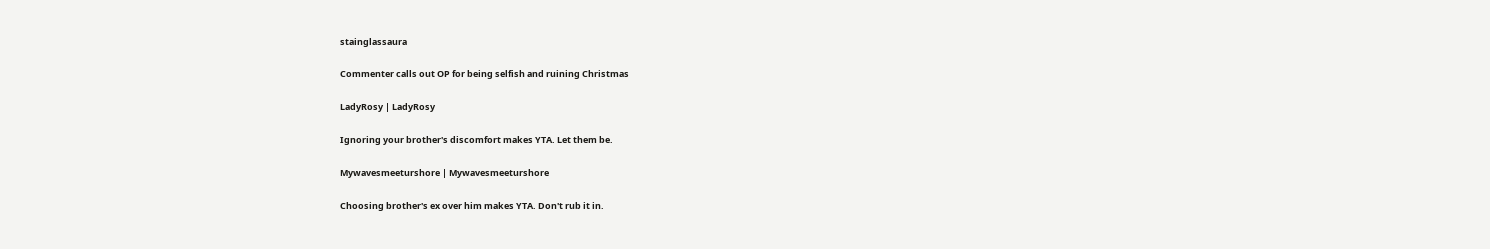stainglassaura

Commenter calls out OP for being selfish and ruining Christmas

LadyRosy | LadyRosy

Ignoring your brother's discomfort makes YTA. Let them be.

Mywavesmeeturshore | Mywavesmeeturshore

Choosing brother's ex over him makes YTA. Don't rub it in.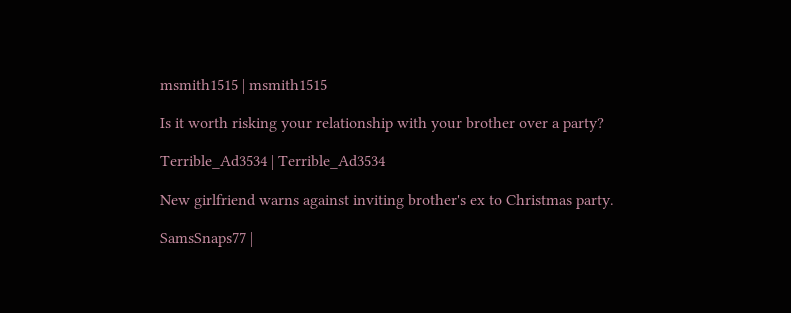msmith1515 | msmith1515

Is it worth risking your relationship with your brother over a party?

Terrible_Ad3534 | Terrible_Ad3534

New girlfriend warns against inviting brother's ex to Christmas party.

SamsSnaps77 |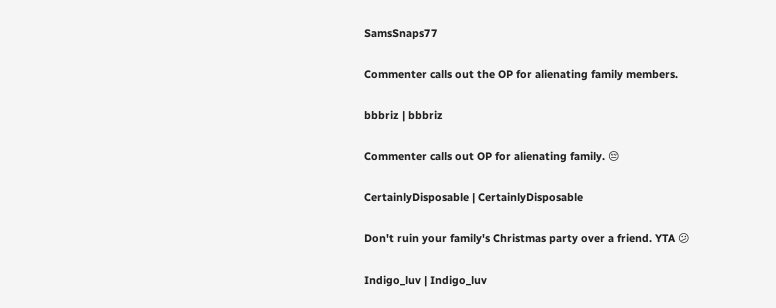SamsSnaps77

Commenter calls out the OP for alienating family members.

bbbriz | bbbriz

Commenter calls out OP for alienating family. 😔

CertainlyDisposable | CertainlyDisposable

Don't ruin your family's Christmas party over a friend. YTA 😕

Indigo_luv | Indigo_luv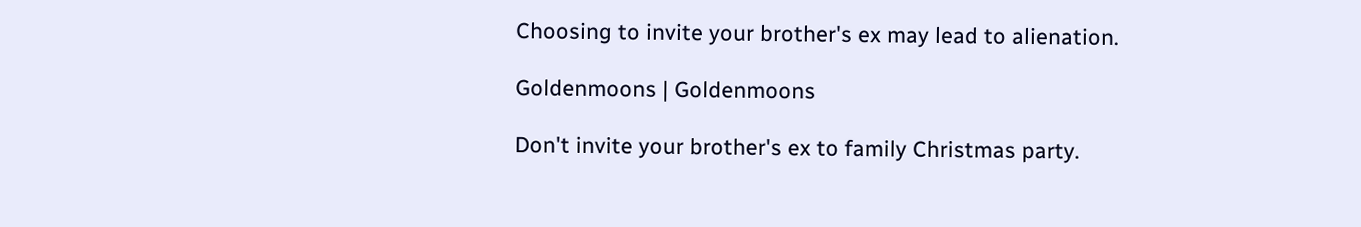Choosing to invite your brother's ex may lead to alienation.

Goldenmoons | Goldenmoons

Don't invite your brother's ex to family Christmas party.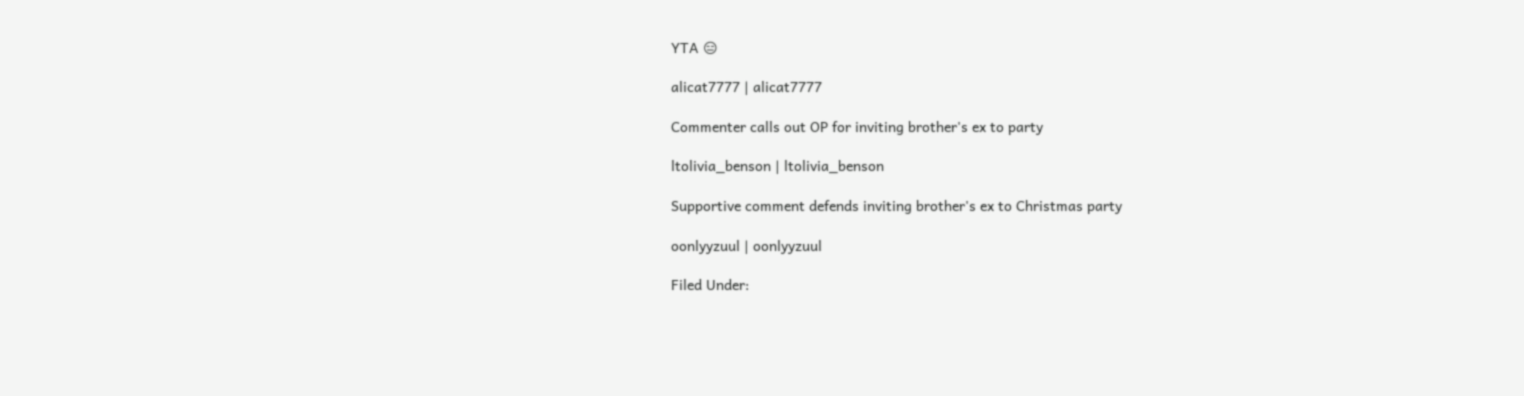YTA 😑

alicat7777 | alicat7777

Commenter calls out OP for inviting brother's ex to party

ltolivia_benson | ltolivia_benson

Supportive comment defends inviting brother's ex to Christmas party

oonlyyzuul | oonlyyzuul

Filed Under: